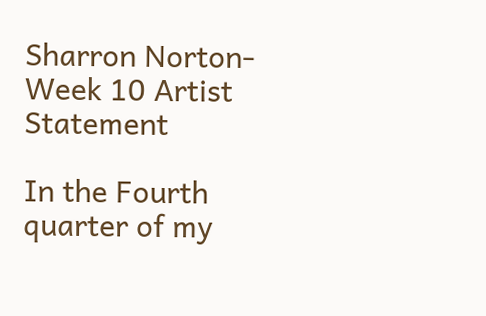Sharron Norton- Week 10 Artist Statement

In the Fourth quarter of my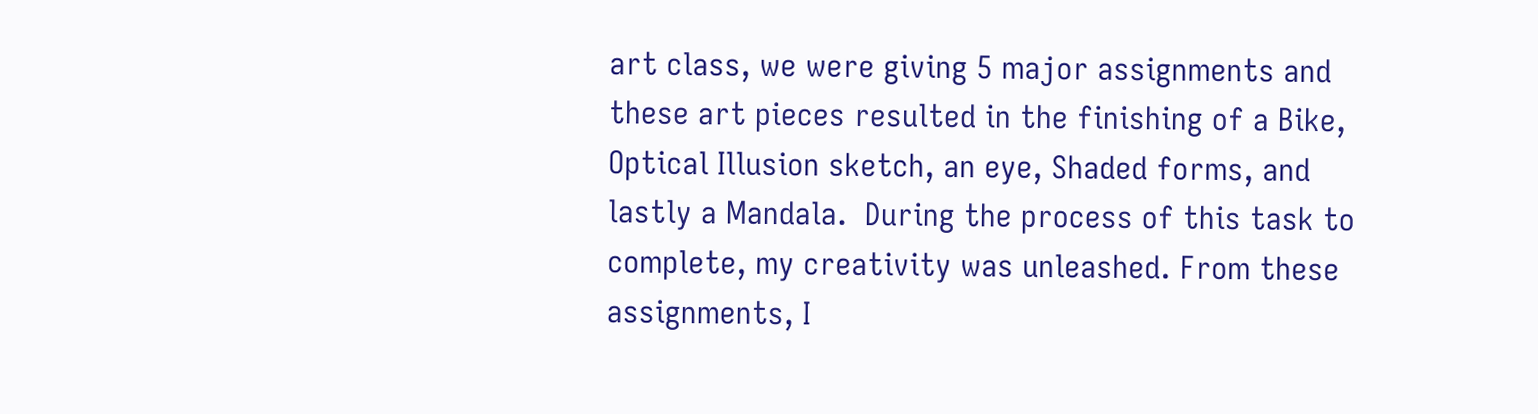art class, we were giving 5 major assignments and these art pieces resulted in the finishing of a Bike, Optical Illusion sketch, an eye, Shaded forms, and lastly a Mandala.  During the process of this task to complete, my creativity was unleashed. From these assignments, I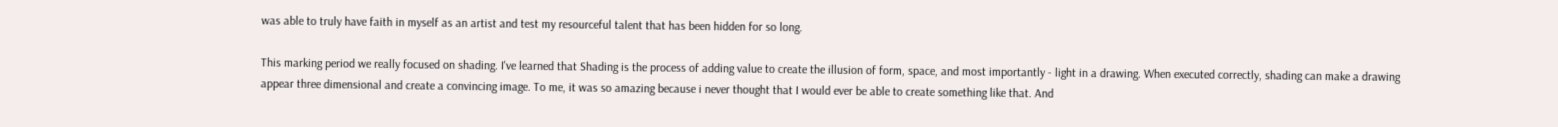was able to truly have faith in myself as an artist and test my resourceful talent that has been hidden for so long.

This marking period we really focused on shading. I've learned that Shading is the process of adding value to create the illusion of form, space, and most importantly - light in a drawing. When executed correctly, shading can make a drawing appear three dimensional and create a convincing image. To me, it was so amazing because i never thought that I would ever be able to create something like that. And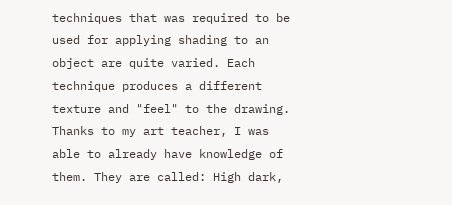techniques that was required to be used for applying shading to an object are quite varied. Each technique produces a different texture and "feel" to the drawing. Thanks to my art teacher, I was able to already have knowledge of them. They are called: High dark,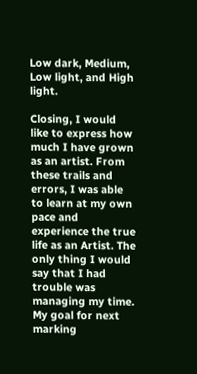Low dark, Medium, Low light, and High light.

Closing, I would like to express how much I have grown as an artist. From these trails and errors, I was able to learn at my own pace and experience the true life as an Artist. The only thing I would say that I had trouble was managing my time. My goal for next marking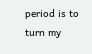period is to turn my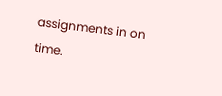assignments in on time.